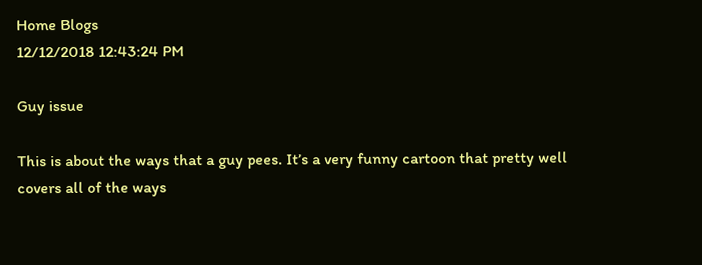Home Blogs
12/12/2018 12:43:24 PM

Guy issue

This is about the ways that a guy pees. It’s a very funny cartoon that pretty well covers all of the ways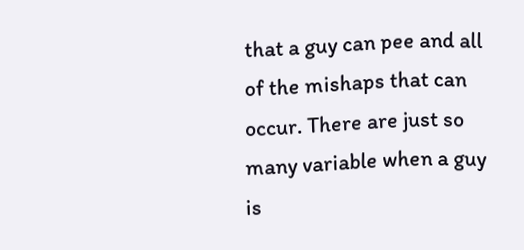that a guy can pee and all of the mishaps that can occur. There are just so many variable when a guy is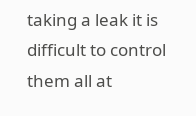taking a leak it is difficult to control them all at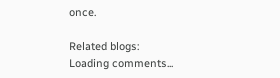once.

Related blogs:
Loading comments...